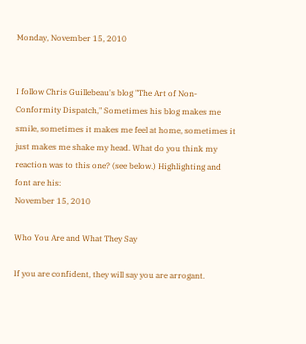Monday, November 15, 2010


I follow Chris Guillebeau's blog "The Art of Non-Conformity Dispatch," Sometimes his blog makes me smile, sometimes it makes me feel at home, sometimes it just makes me shake my head. What do you think my reaction was to this one? (see below.) Highlighting and font are his:
November 15, 2010

Who You Are and What They Say

If you are confident, they will say you are arrogant.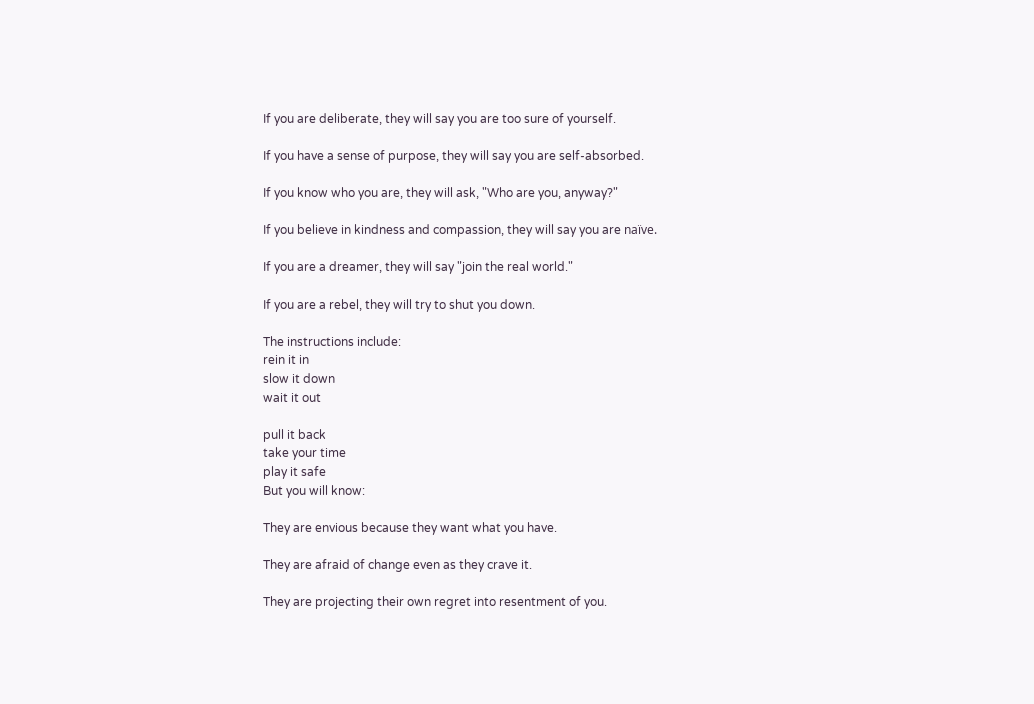If you are deliberate, they will say you are too sure of yourself.

If you have a sense of purpose, they will say you are self-absorbed.

If you know who you are, they will ask, "Who are you, anyway?"

If you believe in kindness and compassion, they will say you are naïve.

If you are a dreamer, they will say "join the real world."

If you are a rebel, they will try to shut you down.

The instructions include:
rein it in
slow it down
wait it out

pull it back
take your time
play it safe
But you will know:

They are envious because they want what you have.

They are afraid of change even as they crave it.

They are projecting their own regret into resentment of you.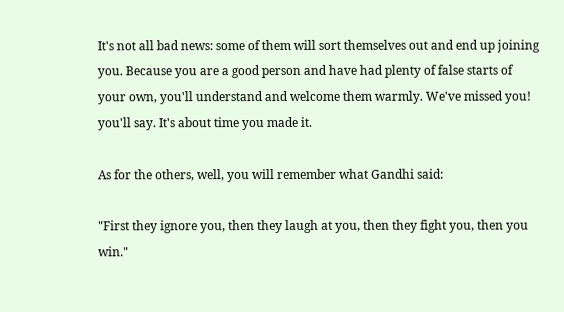It's not all bad news: some of them will sort themselves out and end up joining you. Because you are a good person and have had plenty of false starts of your own, you'll understand and welcome them warmly. We've missed you! you'll say. It's about time you made it.

As for the others, well, you will remember what Gandhi said:

"First they ignore you, then they laugh at you, then they fight you, then you win."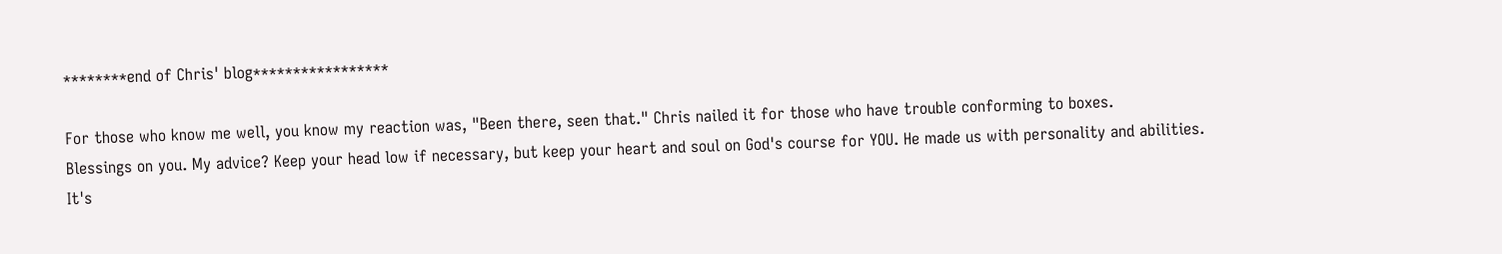********end of Chris' blog*****************

For those who know me well, you know my reaction was, "Been there, seen that." Chris nailed it for those who have trouble conforming to boxes.
Blessings on you. My advice? Keep your head low if necessary, but keep your heart and soul on God's course for YOU. He made us with personality and abilities. It's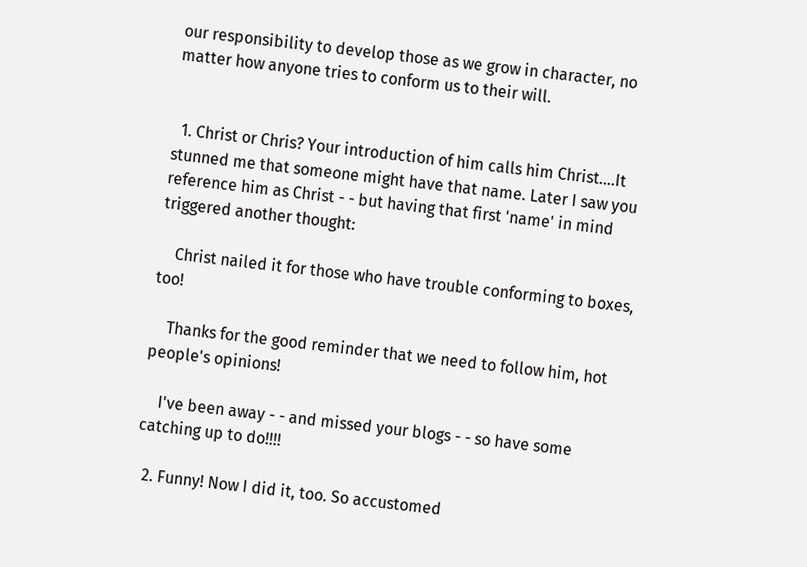our responsibility to develop those as we grow in character, no matter how anyone tries to conform us to their will.


  1. Christ or Chris? Your introduction of him calls him Christ....It stunned me that someone might have that name. Later I saw you reference him as Christ - - but having that first 'name' in mind triggered another thought:

    Christ nailed it for those who have trouble conforming to boxes, too!

    Thanks for the good reminder that we need to follow him, hot people's opinions!

    I've been away - - and missed your blogs - - so have some catching up to do!!!!

  2. Funny! Now I did it, too. So accustomed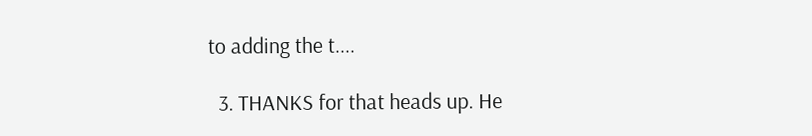to adding the t....

  3. THANKS for that heads up. He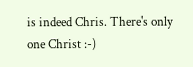is indeed Chris. There's only one Christ :-)